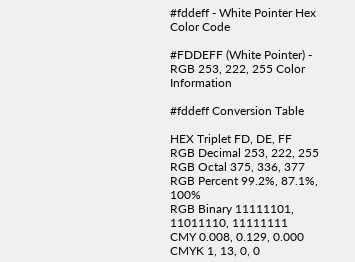#fddeff - White Pointer Hex Color Code

#FDDEFF (White Pointer) - RGB 253, 222, 255 Color Information

#fddeff Conversion Table

HEX Triplet FD, DE, FF
RGB Decimal 253, 222, 255
RGB Octal 375, 336, 377
RGB Percent 99.2%, 87.1%, 100%
RGB Binary 11111101, 11011110, 11111111
CMY 0.008, 0.129, 0.000
CMYK 1, 13, 0, 0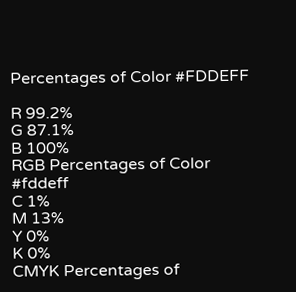Percentages of Color #FDDEFF

R 99.2%
G 87.1%
B 100%
RGB Percentages of Color #fddeff
C 1%
M 13%
Y 0%
K 0%
CMYK Percentages of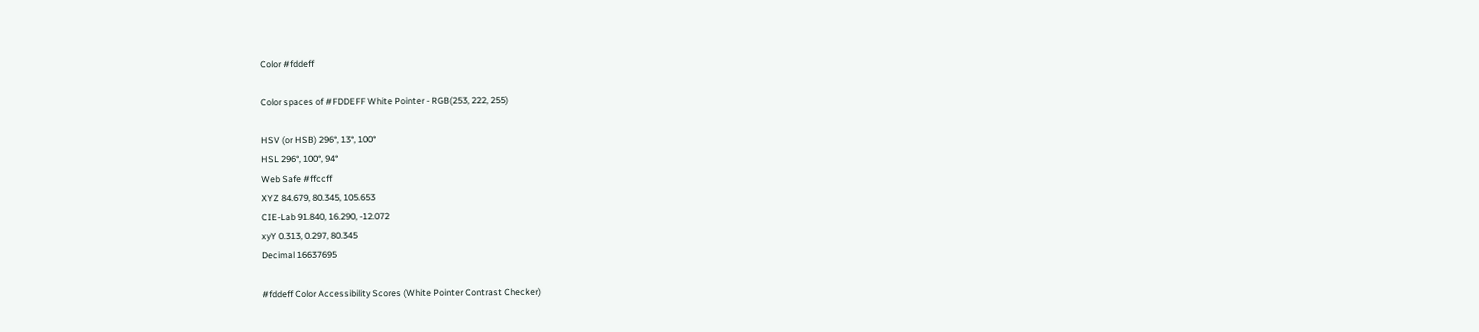Color #fddeff

Color spaces of #FDDEFF White Pointer - RGB(253, 222, 255)

HSV (or HSB) 296°, 13°, 100°
HSL 296°, 100°, 94°
Web Safe #ffccff
XYZ 84.679, 80.345, 105.653
CIE-Lab 91.840, 16.290, -12.072
xyY 0.313, 0.297, 80.345
Decimal 16637695

#fddeff Color Accessibility Scores (White Pointer Contrast Checker)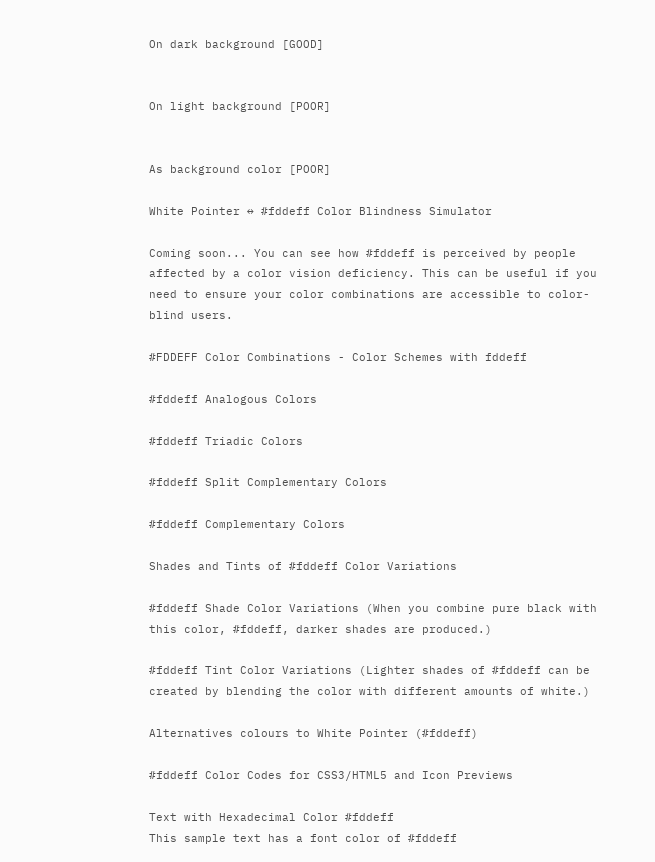On dark background [GOOD]


On light background [POOR]


As background color [POOR]

White Pointer ↔ #fddeff Color Blindness Simulator

Coming soon... You can see how #fddeff is perceived by people affected by a color vision deficiency. This can be useful if you need to ensure your color combinations are accessible to color-blind users.

#FDDEFF Color Combinations - Color Schemes with fddeff

#fddeff Analogous Colors

#fddeff Triadic Colors

#fddeff Split Complementary Colors

#fddeff Complementary Colors

Shades and Tints of #fddeff Color Variations

#fddeff Shade Color Variations (When you combine pure black with this color, #fddeff, darker shades are produced.)

#fddeff Tint Color Variations (Lighter shades of #fddeff can be created by blending the color with different amounts of white.)

Alternatives colours to White Pointer (#fddeff)

#fddeff Color Codes for CSS3/HTML5 and Icon Previews

Text with Hexadecimal Color #fddeff
This sample text has a font color of #fddeff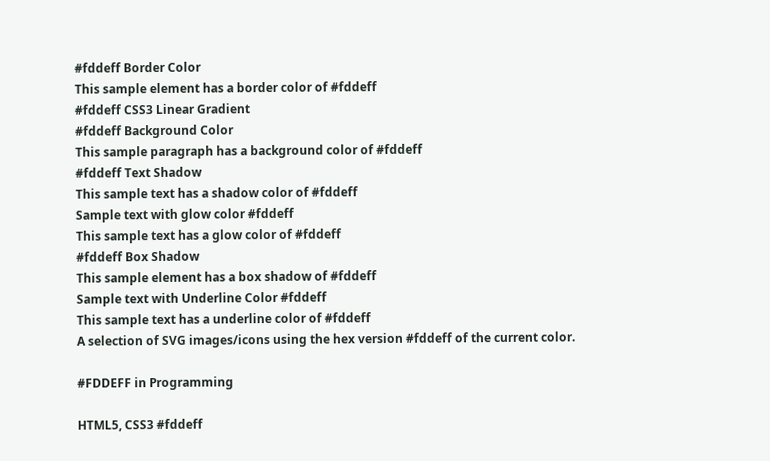#fddeff Border Color
This sample element has a border color of #fddeff
#fddeff CSS3 Linear Gradient
#fddeff Background Color
This sample paragraph has a background color of #fddeff
#fddeff Text Shadow
This sample text has a shadow color of #fddeff
Sample text with glow color #fddeff
This sample text has a glow color of #fddeff
#fddeff Box Shadow
This sample element has a box shadow of #fddeff
Sample text with Underline Color #fddeff
This sample text has a underline color of #fddeff
A selection of SVG images/icons using the hex version #fddeff of the current color.

#FDDEFF in Programming

HTML5, CSS3 #fddeff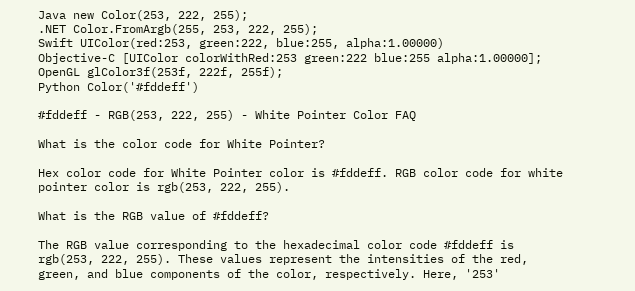Java new Color(253, 222, 255);
.NET Color.FromArgb(255, 253, 222, 255);
Swift UIColor(red:253, green:222, blue:255, alpha:1.00000)
Objective-C [UIColor colorWithRed:253 green:222 blue:255 alpha:1.00000];
OpenGL glColor3f(253f, 222f, 255f);
Python Color('#fddeff')

#fddeff - RGB(253, 222, 255) - White Pointer Color FAQ

What is the color code for White Pointer?

Hex color code for White Pointer color is #fddeff. RGB color code for white pointer color is rgb(253, 222, 255).

What is the RGB value of #fddeff?

The RGB value corresponding to the hexadecimal color code #fddeff is rgb(253, 222, 255). These values represent the intensities of the red, green, and blue components of the color, respectively. Here, '253'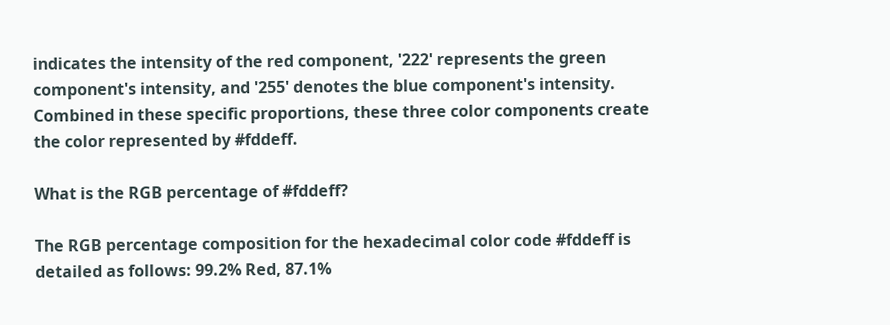indicates the intensity of the red component, '222' represents the green component's intensity, and '255' denotes the blue component's intensity. Combined in these specific proportions, these three color components create the color represented by #fddeff.

What is the RGB percentage of #fddeff?

The RGB percentage composition for the hexadecimal color code #fddeff is detailed as follows: 99.2% Red, 87.1%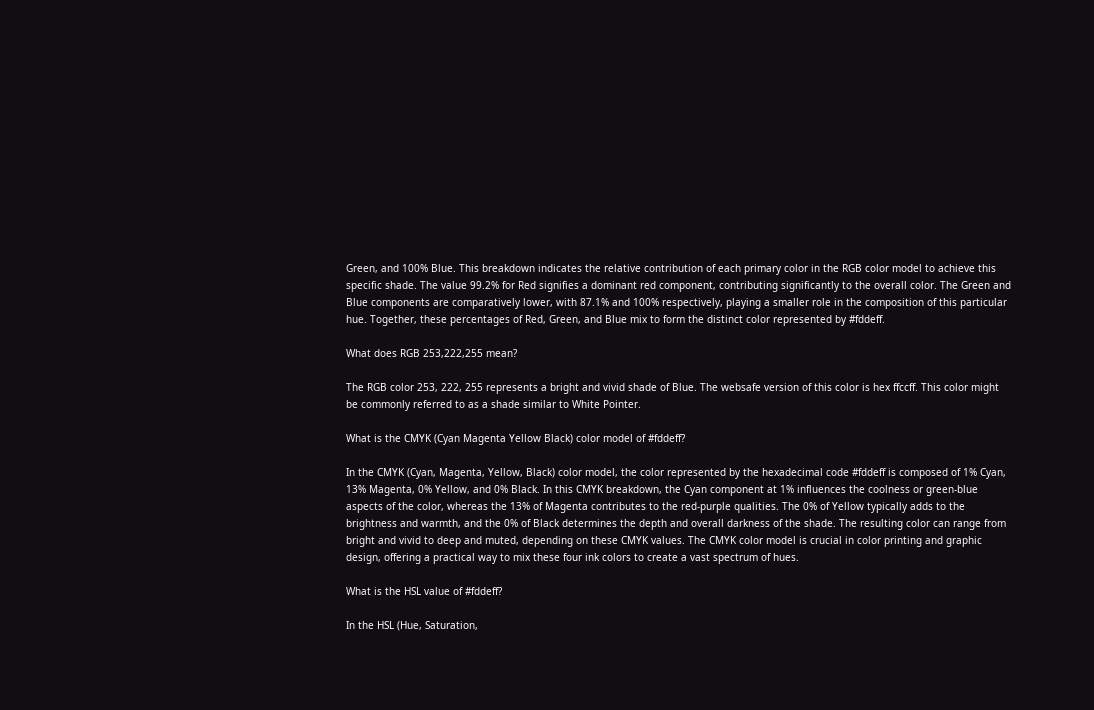Green, and 100% Blue. This breakdown indicates the relative contribution of each primary color in the RGB color model to achieve this specific shade. The value 99.2% for Red signifies a dominant red component, contributing significantly to the overall color. The Green and Blue components are comparatively lower, with 87.1% and 100% respectively, playing a smaller role in the composition of this particular hue. Together, these percentages of Red, Green, and Blue mix to form the distinct color represented by #fddeff.

What does RGB 253,222,255 mean?

The RGB color 253, 222, 255 represents a bright and vivid shade of Blue. The websafe version of this color is hex ffccff. This color might be commonly referred to as a shade similar to White Pointer.

What is the CMYK (Cyan Magenta Yellow Black) color model of #fddeff?

In the CMYK (Cyan, Magenta, Yellow, Black) color model, the color represented by the hexadecimal code #fddeff is composed of 1% Cyan, 13% Magenta, 0% Yellow, and 0% Black. In this CMYK breakdown, the Cyan component at 1% influences the coolness or green-blue aspects of the color, whereas the 13% of Magenta contributes to the red-purple qualities. The 0% of Yellow typically adds to the brightness and warmth, and the 0% of Black determines the depth and overall darkness of the shade. The resulting color can range from bright and vivid to deep and muted, depending on these CMYK values. The CMYK color model is crucial in color printing and graphic design, offering a practical way to mix these four ink colors to create a vast spectrum of hues.

What is the HSL value of #fddeff?

In the HSL (Hue, Saturation,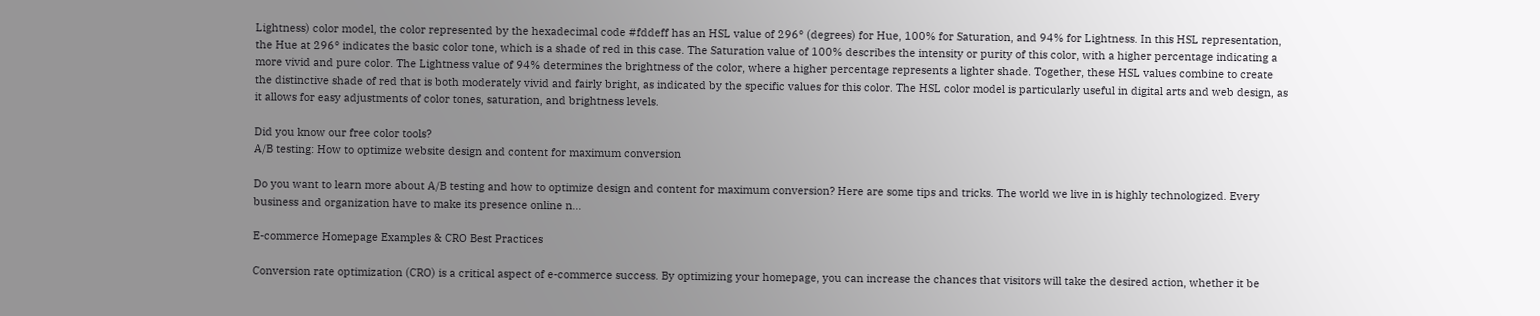Lightness) color model, the color represented by the hexadecimal code #fddeff has an HSL value of 296° (degrees) for Hue, 100% for Saturation, and 94% for Lightness. In this HSL representation, the Hue at 296° indicates the basic color tone, which is a shade of red in this case. The Saturation value of 100% describes the intensity or purity of this color, with a higher percentage indicating a more vivid and pure color. The Lightness value of 94% determines the brightness of the color, where a higher percentage represents a lighter shade. Together, these HSL values combine to create the distinctive shade of red that is both moderately vivid and fairly bright, as indicated by the specific values for this color. The HSL color model is particularly useful in digital arts and web design, as it allows for easy adjustments of color tones, saturation, and brightness levels.

Did you know our free color tools?
A/B testing: How to optimize website design and content for maximum conversion

Do you want to learn more about A/B testing and how to optimize design and content for maximum conversion? Here are some tips and tricks. The world we live in is highly technologized. Every business and organization have to make its presence online n...

E-commerce Homepage Examples & CRO Best Practices

Conversion rate optimization (CRO) is a critical aspect of e-commerce success. By optimizing your homepage, you can increase the chances that visitors will take the desired action, whether it be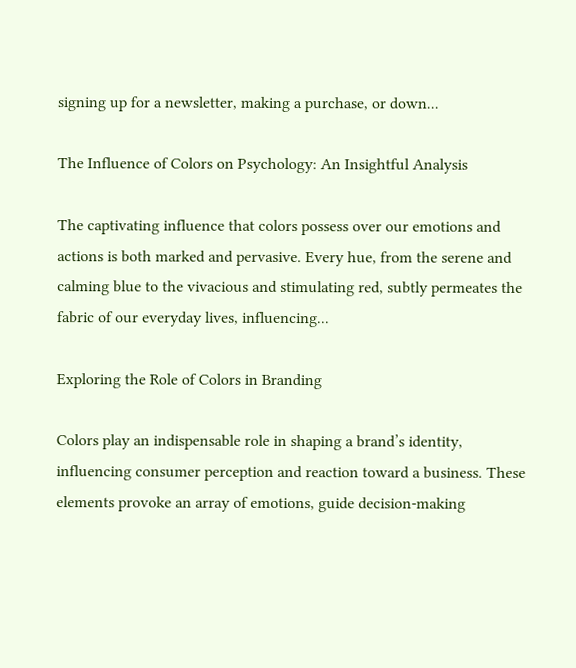signing up for a newsletter, making a purchase, or down...

The Influence of Colors on Psychology: An Insightful Analysis

The captivating influence that colors possess over our emotions and actions is both marked and pervasive. Every hue, from the serene and calming blue to the vivacious and stimulating red, subtly permeates the fabric of our everyday lives, influencing...

Exploring the Role of Colors in Branding

Colors play an indispensable role in shaping a brand’s identity, influencing consumer perception and reaction toward a business. These elements provoke an array of emotions, guide decision-making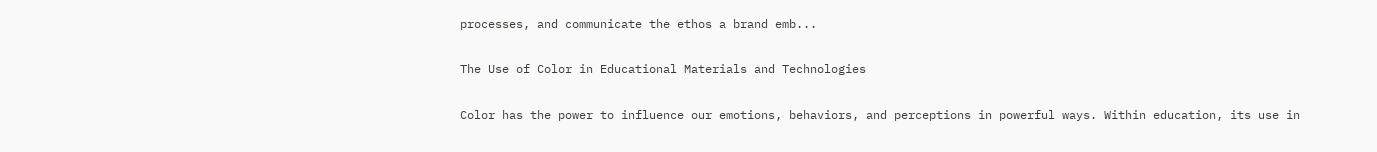processes, and communicate the ethos a brand emb...

The Use of Color in Educational Materials and Technologies

Color has the power to influence our emotions, behaviors, and perceptions in powerful ways. Within education, its use in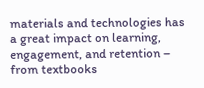materials and technologies has a great impact on learning, engagement, and retention – from textbooks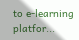to e-learning platfor...